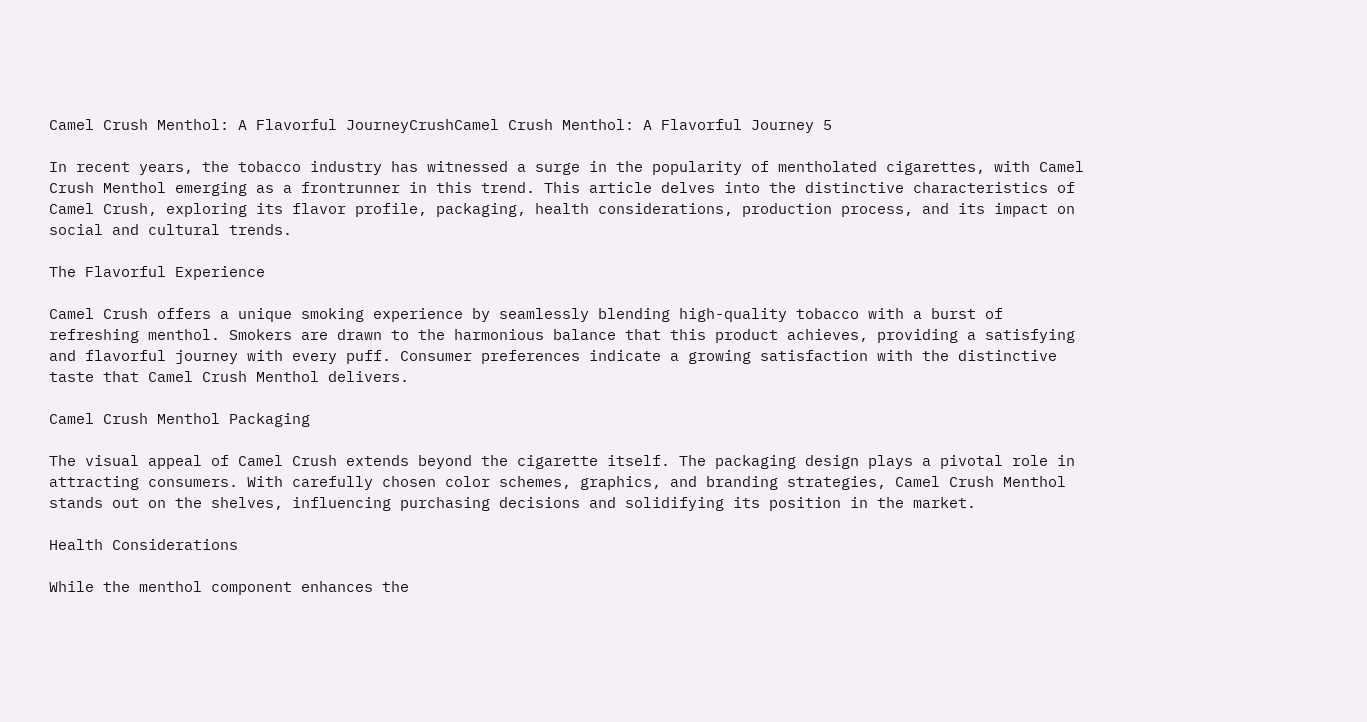Camel Crush Menthol: A Flavorful JourneyCrushCamel Crush Menthol: A Flavorful Journey 5

In recent years, the tobacco industry has witnessed a surge in the popularity of mentholated cigarettes, with Camel Crush Menthol emerging as a frontrunner in this trend. This article delves into the distinctive characteristics of Camel Crush, exploring its flavor profile, packaging, health considerations, production process, and its impact on social and cultural trends.

The Flavorful Experience

Camel Crush offers a unique smoking experience by seamlessly blending high-quality tobacco with a burst of refreshing menthol. Smokers are drawn to the harmonious balance that this product achieves, providing a satisfying and flavorful journey with every puff. Consumer preferences indicate a growing satisfaction with the distinctive taste that Camel Crush Menthol delivers.

Camel Crush Menthol Packaging

The visual appeal of Camel Crush extends beyond the cigarette itself. The packaging design plays a pivotal role in attracting consumers. With carefully chosen color schemes, graphics, and branding strategies, Camel Crush Menthol stands out on the shelves, influencing purchasing decisions and solidifying its position in the market.

Health Considerations

While the menthol component enhances the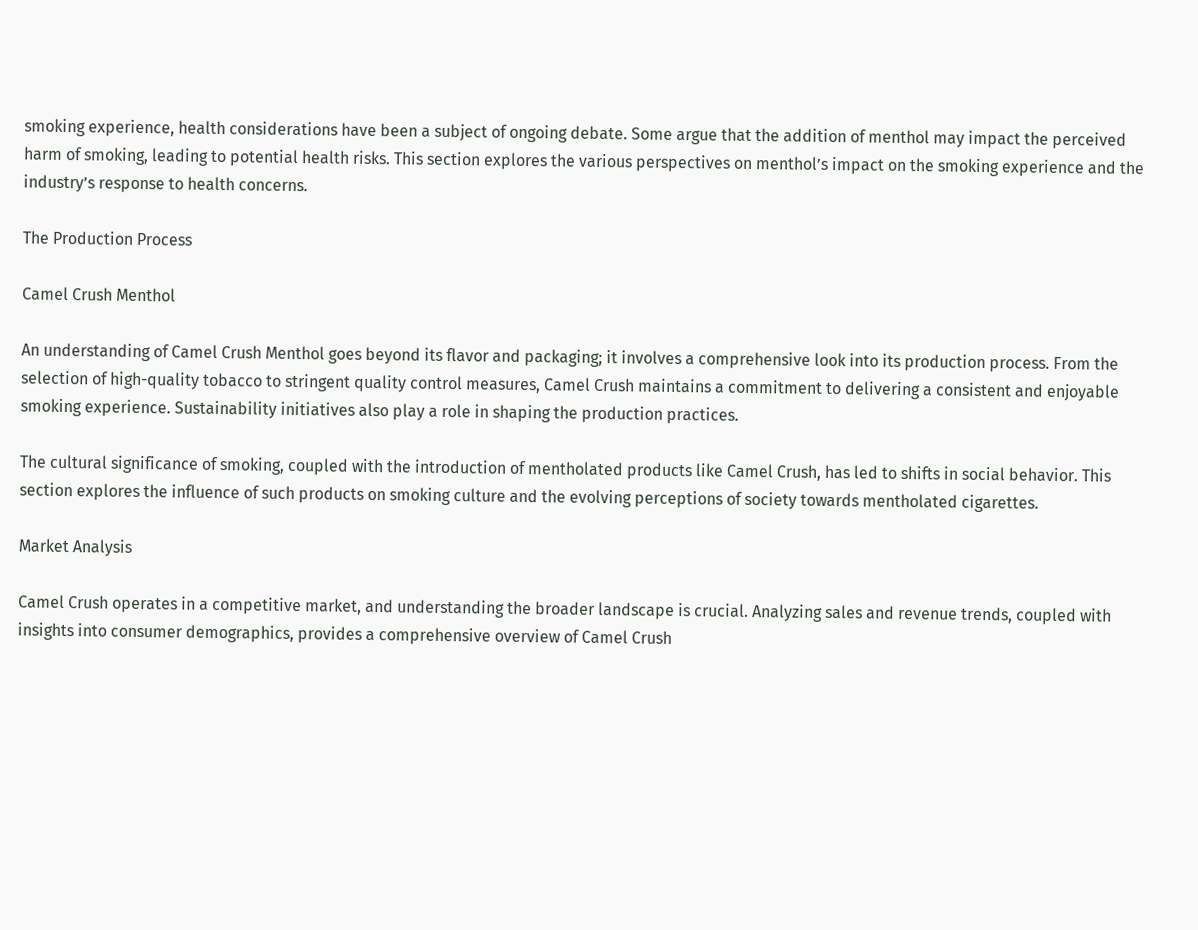smoking experience, health considerations have been a subject of ongoing debate. Some argue that the addition of menthol may impact the perceived harm of smoking, leading to potential health risks. This section explores the various perspectives on menthol’s impact on the smoking experience and the industry’s response to health concerns.

The Production Process

Camel Crush Menthol

An understanding of Camel Crush Menthol goes beyond its flavor and packaging; it involves a comprehensive look into its production process. From the selection of high-quality tobacco to stringent quality control measures, Camel Crush maintains a commitment to delivering a consistent and enjoyable smoking experience. Sustainability initiatives also play a role in shaping the production practices.

The cultural significance of smoking, coupled with the introduction of mentholated products like Camel Crush, has led to shifts in social behavior. This section explores the influence of such products on smoking culture and the evolving perceptions of society towards mentholated cigarettes.

Market Analysis

Camel Crush operates in a competitive market, and understanding the broader landscape is crucial. Analyzing sales and revenue trends, coupled with insights into consumer demographics, provides a comprehensive overview of Camel Crush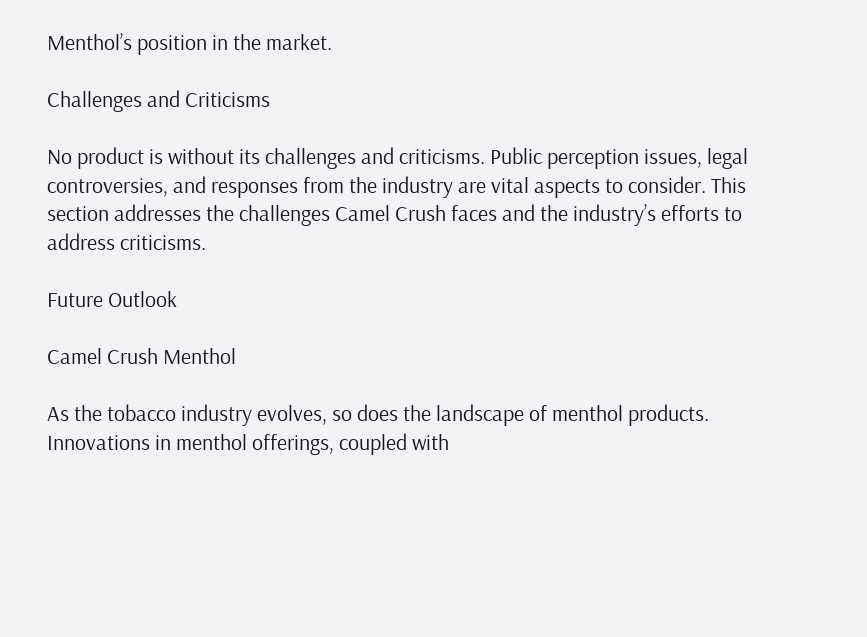Menthol’s position in the market.

Challenges and Criticisms

No product is without its challenges and criticisms. Public perception issues, legal controversies, and responses from the industry are vital aspects to consider. This section addresses the challenges Camel Crush faces and the industry’s efforts to address criticisms.

Future Outlook

Camel Crush Menthol

As the tobacco industry evolves, so does the landscape of menthol products. Innovations in menthol offerings, coupled with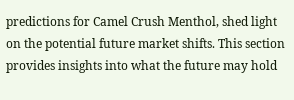predictions for Camel Crush Menthol, shed light on the potential future market shifts. This section provides insights into what the future may hold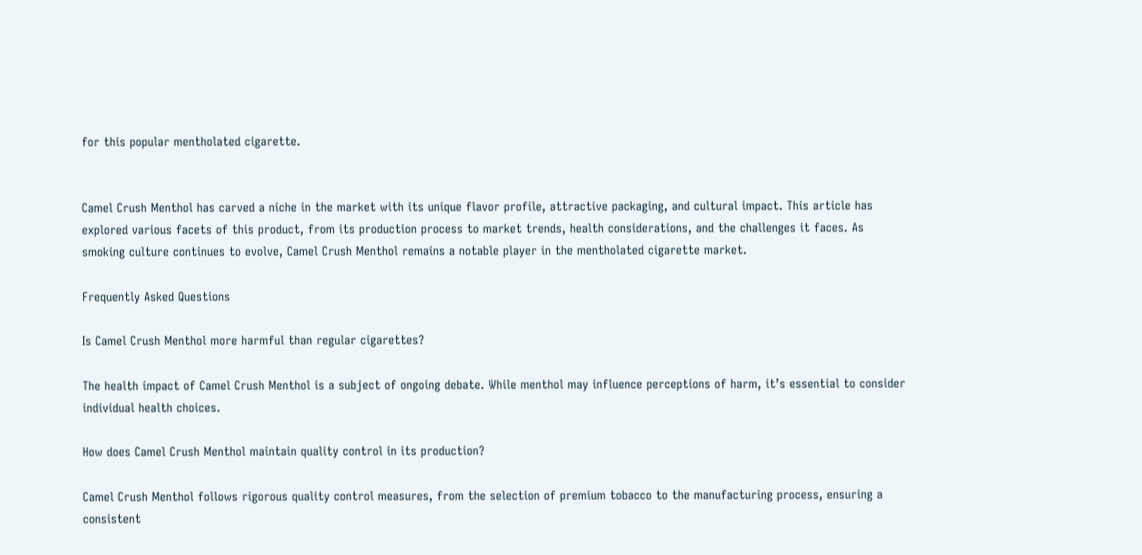for this popular mentholated cigarette.


Camel Crush Menthol has carved a niche in the market with its unique flavor profile, attractive packaging, and cultural impact. This article has explored various facets of this product, from its production process to market trends, health considerations, and the challenges it faces. As smoking culture continues to evolve, Camel Crush Menthol remains a notable player in the mentholated cigarette market.

Frequently Asked Questions

Is Camel Crush Menthol more harmful than regular cigarettes?

The health impact of Camel Crush Menthol is a subject of ongoing debate. While menthol may influence perceptions of harm, it’s essential to consider individual health choices.

How does Camel Crush Menthol maintain quality control in its production?

Camel Crush Menthol follows rigorous quality control measures, from the selection of premium tobacco to the manufacturing process, ensuring a consistent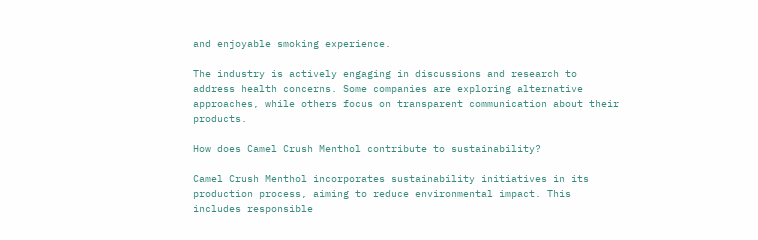and enjoyable smoking experience.

The industry is actively engaging in discussions and research to address health concerns. Some companies are exploring alternative approaches, while others focus on transparent communication about their products.

How does Camel Crush Menthol contribute to sustainability?

Camel Crush Menthol incorporates sustainability initiatives in its production process, aiming to reduce environmental impact. This includes responsible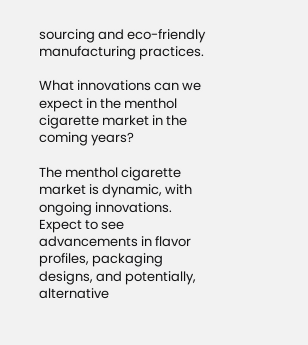sourcing and eco-friendly manufacturing practices.

What innovations can we expect in the menthol cigarette market in the coming years?

The menthol cigarette market is dynamic, with ongoing innovations. Expect to see advancements in flavor profiles, packaging designs, and potentially, alternative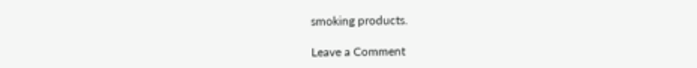smoking products.

Leave a Comment